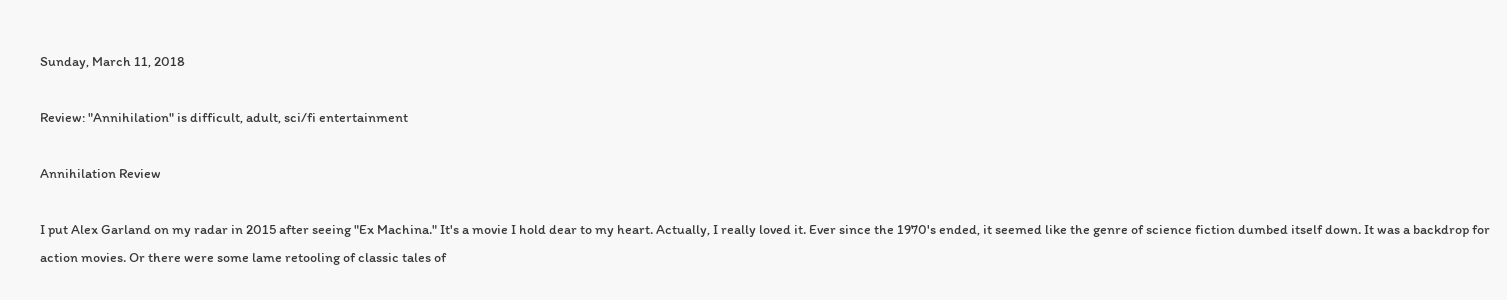Sunday, March 11, 2018

Review: "Annihilation" is difficult, adult, sci/fi entertainment

Annihilation Review

I put Alex Garland on my radar in 2015 after seeing "Ex Machina." It's a movie I hold dear to my heart. Actually, I really loved it. Ever since the 1970's ended, it seemed like the genre of science fiction dumbed itself down. It was a backdrop for action movies. Or there were some lame retooling of classic tales of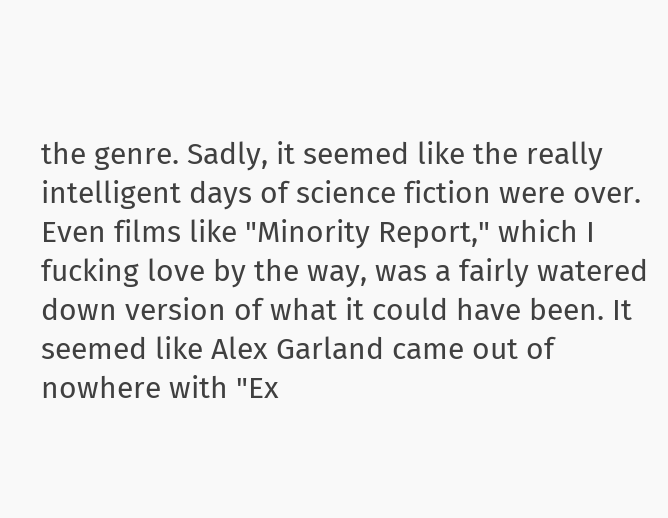the genre. Sadly, it seemed like the really intelligent days of science fiction were over. Even films like "Minority Report," which I fucking love by the way, was a fairly watered down version of what it could have been. It seemed like Alex Garland came out of nowhere with "Ex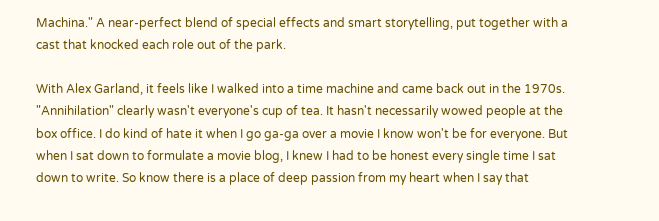Machina." A near-perfect blend of special effects and smart storytelling, put together with a cast that knocked each role out of the park.

With Alex Garland, it feels like I walked into a time machine and came back out in the 1970s. "Annihilation" clearly wasn't everyone's cup of tea. It hasn't necessarily wowed people at the box office. I do kind of hate it when I go ga-ga over a movie I know won't be for everyone. But when I sat down to formulate a movie blog, I knew I had to be honest every single time I sat down to write. So know there is a place of deep passion from my heart when I say that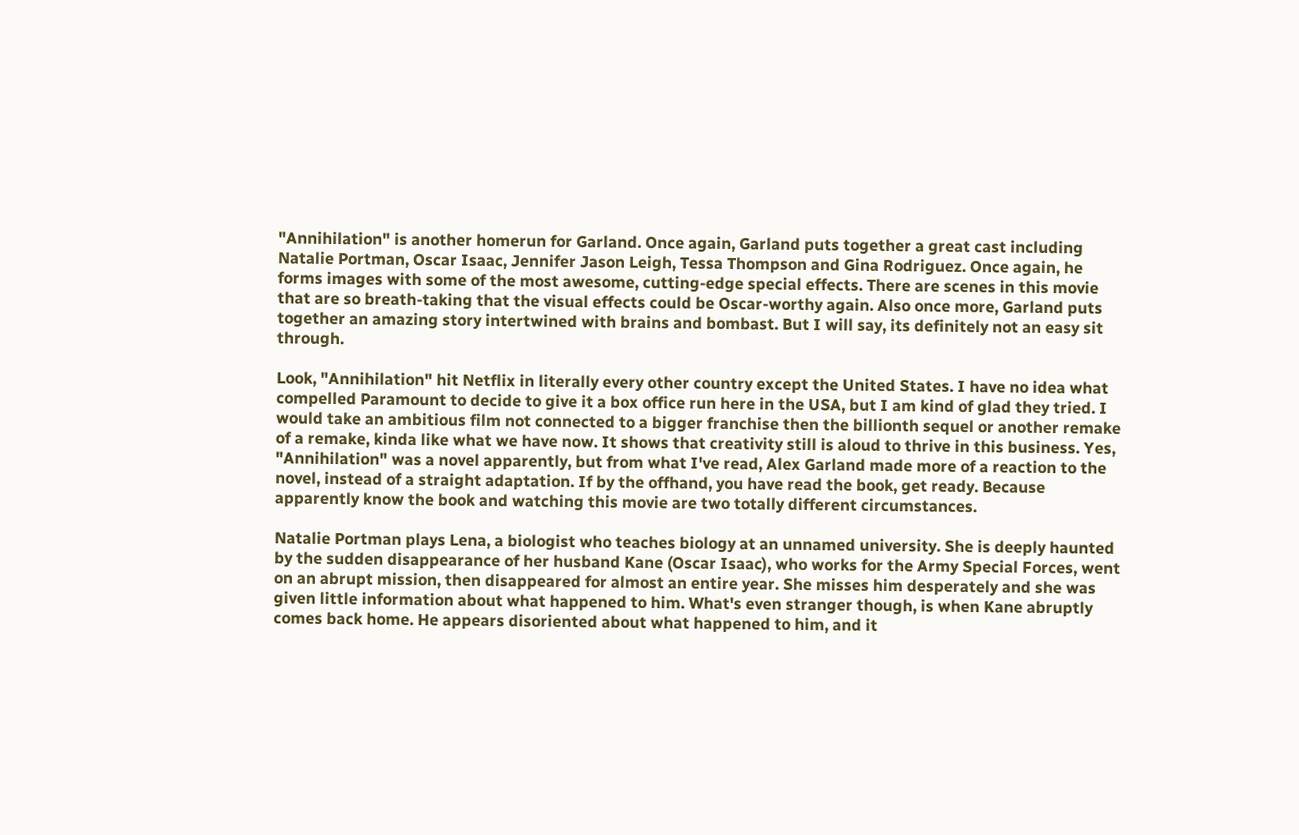"Annihilation" is another homerun for Garland. Once again, Garland puts together a great cast including Natalie Portman, Oscar Isaac, Jennifer Jason Leigh, Tessa Thompson and Gina Rodriguez. Once again, he forms images with some of the most awesome, cutting-edge special effects. There are scenes in this movie that are so breath-taking that the visual effects could be Oscar-worthy again. Also once more, Garland puts together an amazing story intertwined with brains and bombast. But I will say, its definitely not an easy sit through.

Look, "Annihilation" hit Netflix in literally every other country except the United States. I have no idea what compelled Paramount to decide to give it a box office run here in the USA, but I am kind of glad they tried. I would take an ambitious film not connected to a bigger franchise then the billionth sequel or another remake of a remake, kinda like what we have now. It shows that creativity still is aloud to thrive in this business. Yes, "Annihilation" was a novel apparently, but from what I've read, Alex Garland made more of a reaction to the novel, instead of a straight adaptation. If by the offhand, you have read the book, get ready. Because apparently know the book and watching this movie are two totally different circumstances.

Natalie Portman plays Lena, a biologist who teaches biology at an unnamed university. She is deeply haunted by the sudden disappearance of her husband Kane (Oscar Isaac), who works for the Army Special Forces, went on an abrupt mission, then disappeared for almost an entire year. She misses him desperately and she was given little information about what happened to him. What's even stranger though, is when Kane abruptly comes back home. He appears disoriented about what happened to him, and it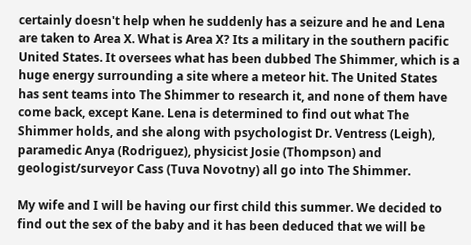certainly doesn't help when he suddenly has a seizure and he and Lena are taken to Area X. What is Area X? Its a military in the southern pacific United States. It oversees what has been dubbed The Shimmer, which is a huge energy surrounding a site where a meteor hit. The United States has sent teams into The Shimmer to research it, and none of them have come back, except Kane. Lena is determined to find out what The Shimmer holds, and she along with psychologist Dr. Ventress (Leigh), paramedic Anya (Rodriguez), physicist Josie (Thompson) and geologist/surveyor Cass (Tuva Novotny) all go into The Shimmer.

My wife and I will be having our first child this summer. We decided to find out the sex of the baby and it has been deduced that we will be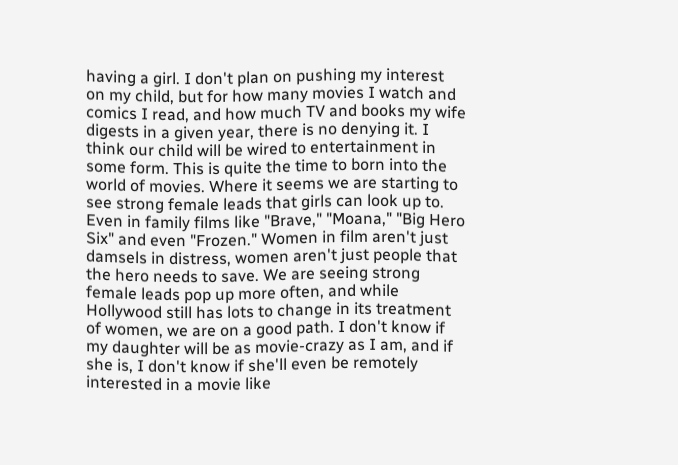having a girl. I don't plan on pushing my interest on my child, but for how many movies I watch and comics I read, and how much TV and books my wife digests in a given year, there is no denying it. I think our child will be wired to entertainment in some form. This is quite the time to born into the world of movies. Where it seems we are starting to see strong female leads that girls can look up to. Even in family films like "Brave," "Moana," "Big Hero Six" and even "Frozen." Women in film aren't just damsels in distress, women aren't just people that the hero needs to save. We are seeing strong female leads pop up more often, and while Hollywood still has lots to change in its treatment of women, we are on a good path. I don't know if my daughter will be as movie-crazy as I am, and if she is, I don't know if she'll even be remotely interested in a movie like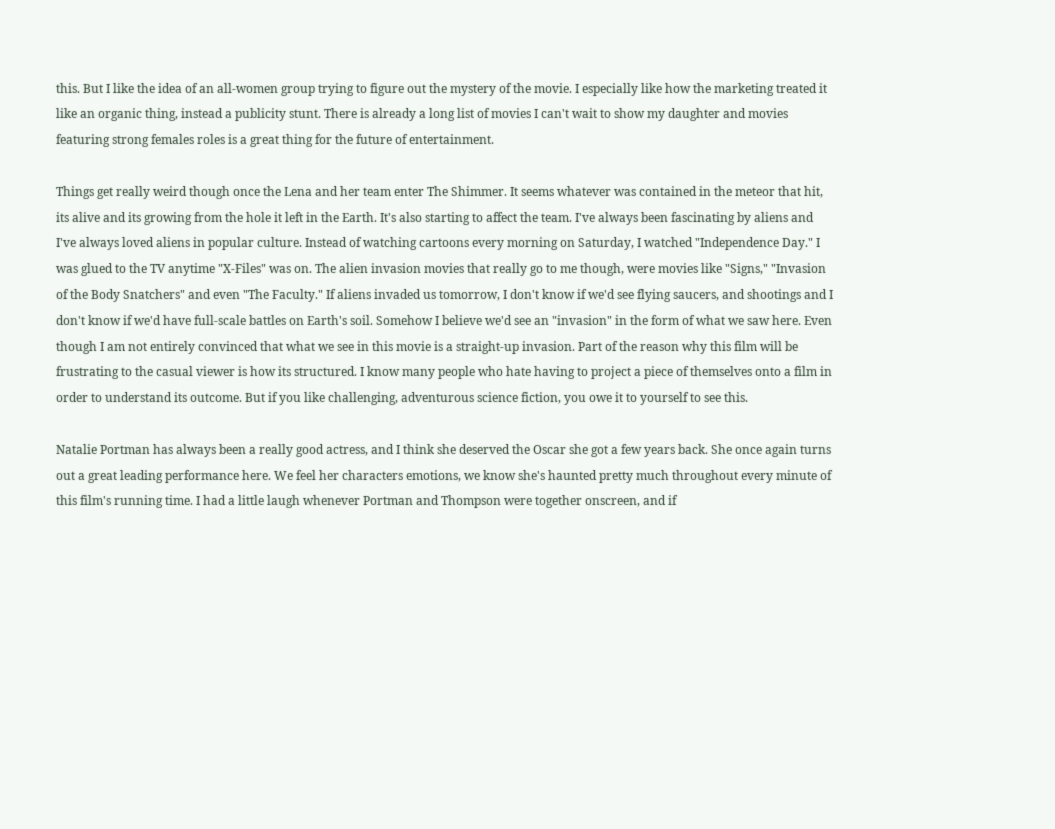this. But I like the idea of an all-women group trying to figure out the mystery of the movie. I especially like how the marketing treated it like an organic thing, instead a publicity stunt. There is already a long list of movies I can't wait to show my daughter and movies featuring strong females roles is a great thing for the future of entertainment.

Things get really weird though once the Lena and her team enter The Shimmer. It seems whatever was contained in the meteor that hit, its alive and its growing from the hole it left in the Earth. It's also starting to affect the team. I've always been fascinating by aliens and I've always loved aliens in popular culture. Instead of watching cartoons every morning on Saturday, I watched "Independence Day." I was glued to the TV anytime "X-Files" was on. The alien invasion movies that really go to me though, were movies like "Signs," "Invasion of the Body Snatchers" and even "The Faculty." If aliens invaded us tomorrow, I don't know if we'd see flying saucers, and shootings and I don't know if we'd have full-scale battles on Earth's soil. Somehow I believe we'd see an "invasion" in the form of what we saw here. Even though I am not entirely convinced that what we see in this movie is a straight-up invasion. Part of the reason why this film will be frustrating to the casual viewer is how its structured. I know many people who hate having to project a piece of themselves onto a film in order to understand its outcome. But if you like challenging, adventurous science fiction, you owe it to yourself to see this.

Natalie Portman has always been a really good actress, and I think she deserved the Oscar she got a few years back. She once again turns out a great leading performance here. We feel her characters emotions, we know she's haunted pretty much throughout every minute of this film's running time. I had a little laugh whenever Portman and Thompson were together onscreen, and if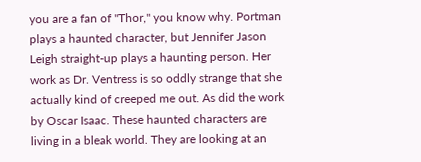you are a fan of "Thor," you know why. Portman plays a haunted character, but Jennifer Jason Leigh straight-up plays a haunting person. Her work as Dr. Ventress is so oddly strange that she actually kind of creeped me out. As did the work by Oscar Isaac. These haunted characters are living in a bleak world. They are looking at an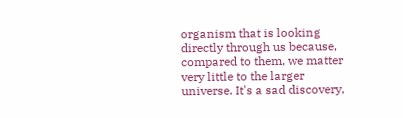organism that is looking directly through us because, compared to them, we matter very little to the larger universe. It's a sad discovery,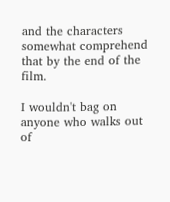and the characters somewhat comprehend that by the end of the film.

I wouldn't bag on anyone who walks out of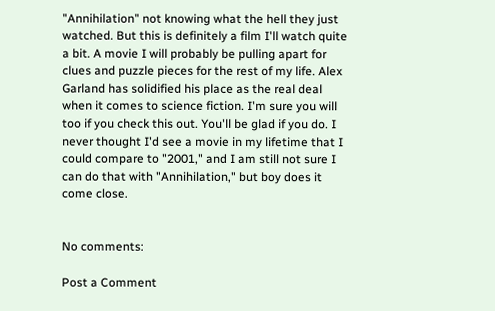"Annihilation" not knowing what the hell they just watched. But this is definitely a film I'll watch quite a bit. A movie I will probably be pulling apart for clues and puzzle pieces for the rest of my life. Alex Garland has solidified his place as the real deal when it comes to science fiction. I'm sure you will too if you check this out. You'll be glad if you do. I never thought I'd see a movie in my lifetime that I could compare to "2001," and I am still not sure I can do that with "Annihilation," but boy does it come close.


No comments:

Post a Comment